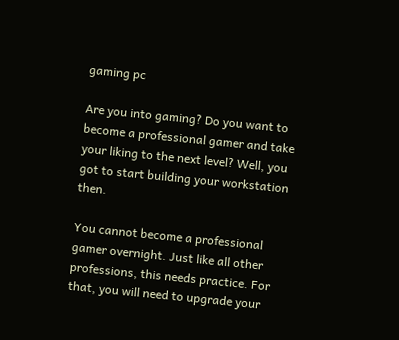gaming pc

Are you into gaming? Do you want to become a professional gamer and take your liking to the next level? Well, you got to start building your workstation then.

You cannot become a professional gamer overnight. Just like all other professions, this needs practice. For that, you will need to upgrade your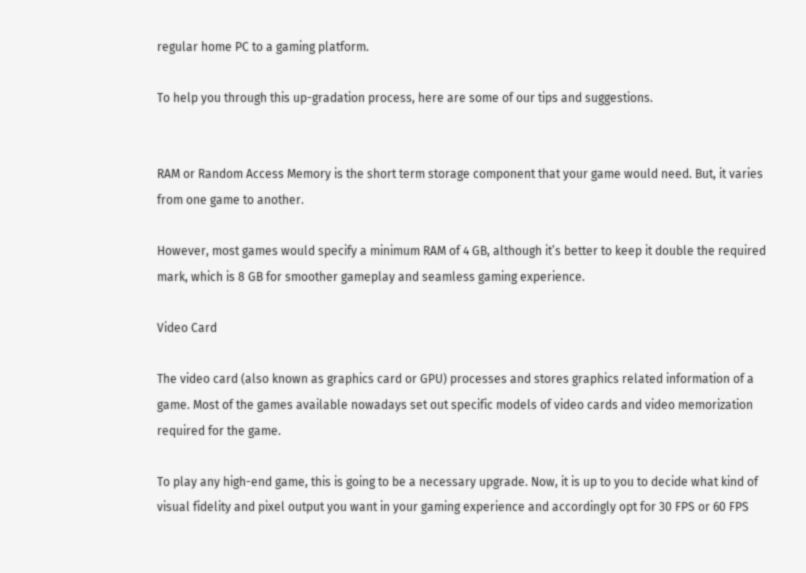regular home PC to a gaming platform.

To help you through this up-gradation process, here are some of our tips and suggestions.


RAM or Random Access Memory is the short term storage component that your game would need. But, it varies from one game to another.

However, most games would specify a minimum RAM of 4 GB, although it’s better to keep it double the required mark, which is 8 GB for smoother gameplay and seamless gaming experience.

Video Card

The video card (also known as graphics card or GPU) processes and stores graphics related information of a game. Most of the games available nowadays set out specific models of video cards and video memorization required for the game.

To play any high-end game, this is going to be a necessary upgrade. Now, it is up to you to decide what kind of visual fidelity and pixel output you want in your gaming experience and accordingly opt for 30 FPS or 60 FPS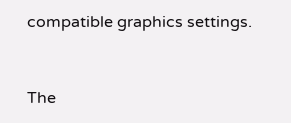compatible graphics settings.


The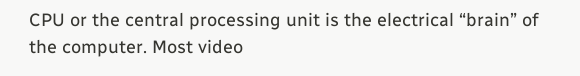CPU or the central processing unit is the electrical “brain” of the computer. Most video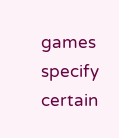games specify certain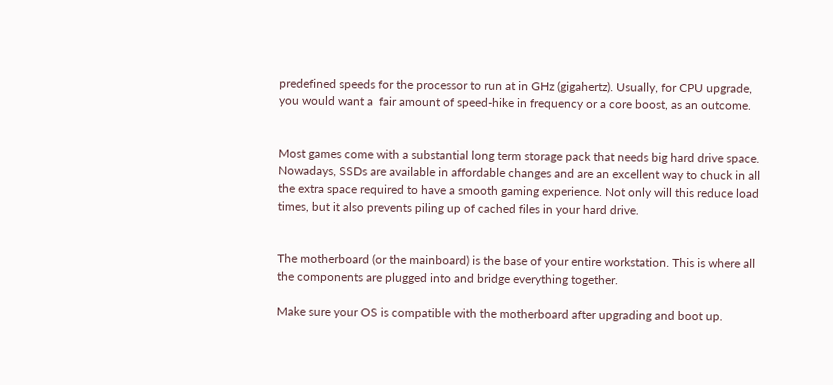predefined speeds for the processor to run at in GHz (gigahertz). Usually, for CPU upgrade, you would want a  fair amount of speed-hike in frequency or a core boost, as an outcome.


Most games come with a substantial long term storage pack that needs big hard drive space. Nowadays, SSDs are available in affordable changes and are an excellent way to chuck in all the extra space required to have a smooth gaming experience. Not only will this reduce load times, but it also prevents piling up of cached files in your hard drive.


The motherboard (or the mainboard) is the base of your entire workstation. This is where all the components are plugged into and bridge everything together.

Make sure your OS is compatible with the motherboard after upgrading and boot up.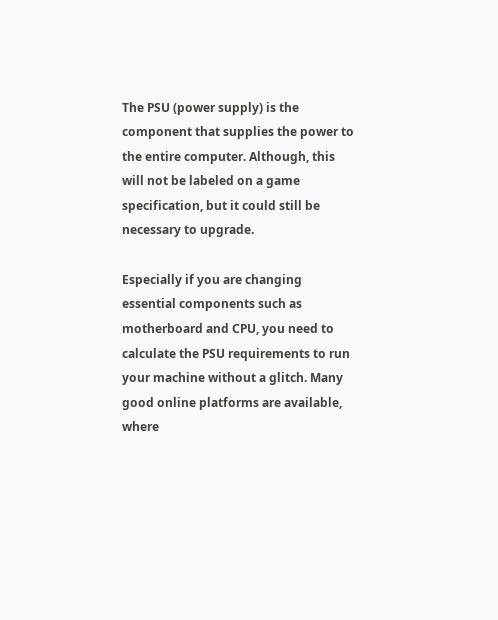The PSU (power supply) is the component that supplies the power to the entire computer. Although, this will not be labeled on a game specification, but it could still be necessary to upgrade.

Especially if you are changing essential components such as motherboard and CPU, you need to calculate the PSU requirements to run your machine without a glitch. Many good online platforms are available, where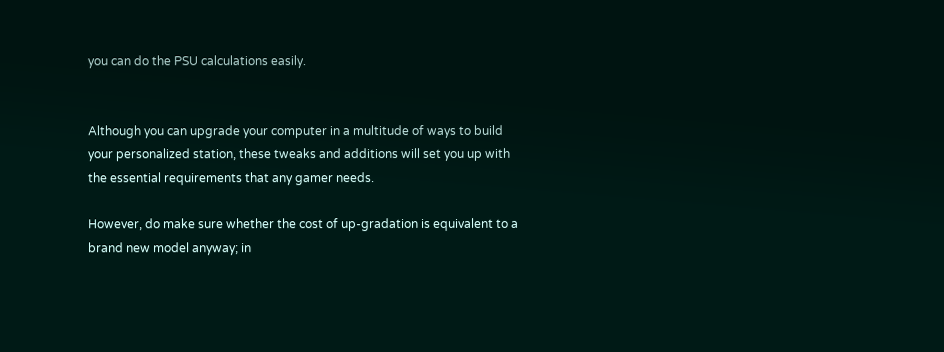you can do the PSU calculations easily.


Although you can upgrade your computer in a multitude of ways to build your personalized station, these tweaks and additions will set you up with the essential requirements that any gamer needs.

However, do make sure whether the cost of up-gradation is equivalent to a brand new model anyway; in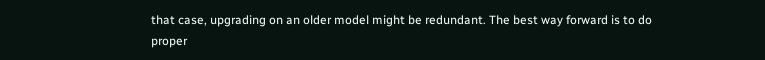that case, upgrading on an older model might be redundant. The best way forward is to do proper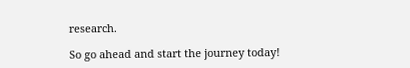research.

So go ahead and start the journey today!